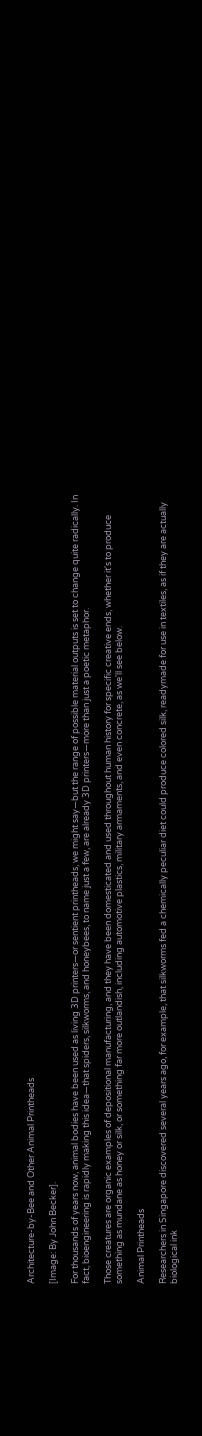Architecture-by-Bee and Other Animal Printheads

[Image: By John Becker].

For thousands of years now, animal bodies have been used as living 3D printers—or sentient printheads, we might say—but the range of possible material outputs is set to change quite radically. In fact, bioengineering is rapidly making this idea—that spiders, silkworms, and honeybees, to name just a few, are already 3D printers—more than just a poetic metaphor.

Those creatures are organic examples of depositional manufacturing, and they have been domesticated and used throughout human history for specific creative ends, whether it's to produce something as mundane as honey or silk, or something far more outlandish, including automotive plastics, military armaments, and even concrete, as we'll see below.

Animal Printheads

Researchers in Singapore discovered several years ago, for example, that silkworms fed a chemically peculiar diet could produce colored silk, readymade for use in textiles, as if they are actually biological ink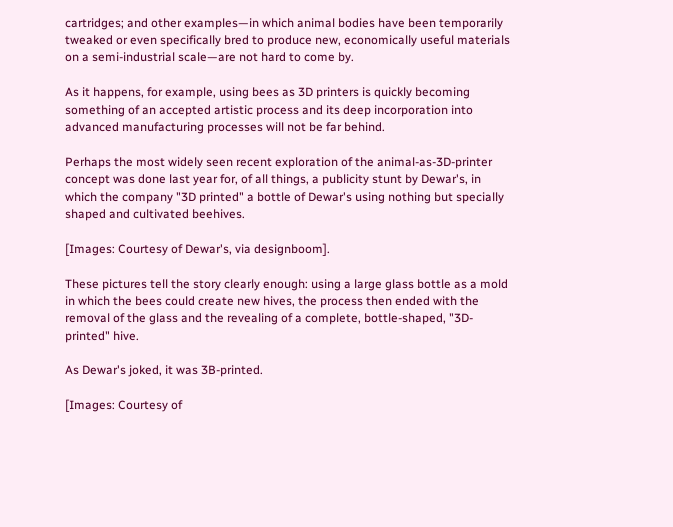cartridges; and other examples—in which animal bodies have been temporarily tweaked or even specifically bred to produce new, economically useful materials on a semi-industrial scale—are not hard to come by.

As it happens, for example, using bees as 3D printers is quickly becoming something of an accepted artistic process and its deep incorporation into advanced manufacturing processes will not be far behind.

Perhaps the most widely seen recent exploration of the animal-as-3D-printer concept was done last year for, of all things, a publicity stunt by Dewar's, in which the company "3D printed" a bottle of Dewar's using nothing but specially shaped and cultivated beehives.

[Images: Courtesy of Dewar's, via designboom].

These pictures tell the story clearly enough: using a large glass bottle as a mold in which the bees could create new hives, the process then ended with the removal of the glass and the revealing of a complete, bottle-shaped, "3D-printed" hive.

As Dewar's joked, it was 3B-printed.

[Images: Courtesy of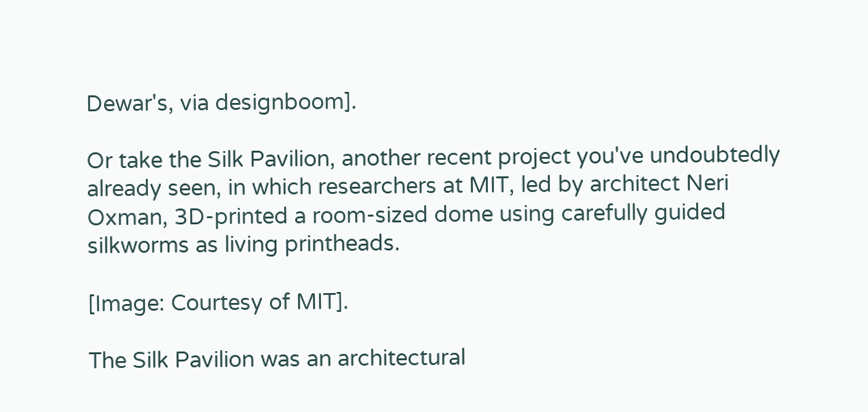Dewar's, via designboom].

Or take the Silk Pavilion, another recent project you've undoubtedly already seen, in which researchers at MIT, led by architect Neri Oxman, 3D-printed a room-sized dome using carefully guided silkworms as living printheads.

[Image: Courtesy of MIT].

The Silk Pavilion was an architectural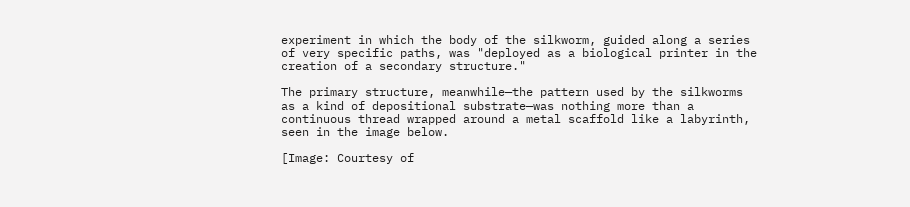experiment in which the body of the silkworm, guided along a series of very specific paths, was "deployed as a biological printer in the creation of a secondary structure."

The primary structure, meanwhile—the pattern used by the silkworms as a kind of depositional substrate—was nothing more than a continuous thread wrapped around a metal scaffold like a labyrinth, seen in the image below.

[Image: Courtesy of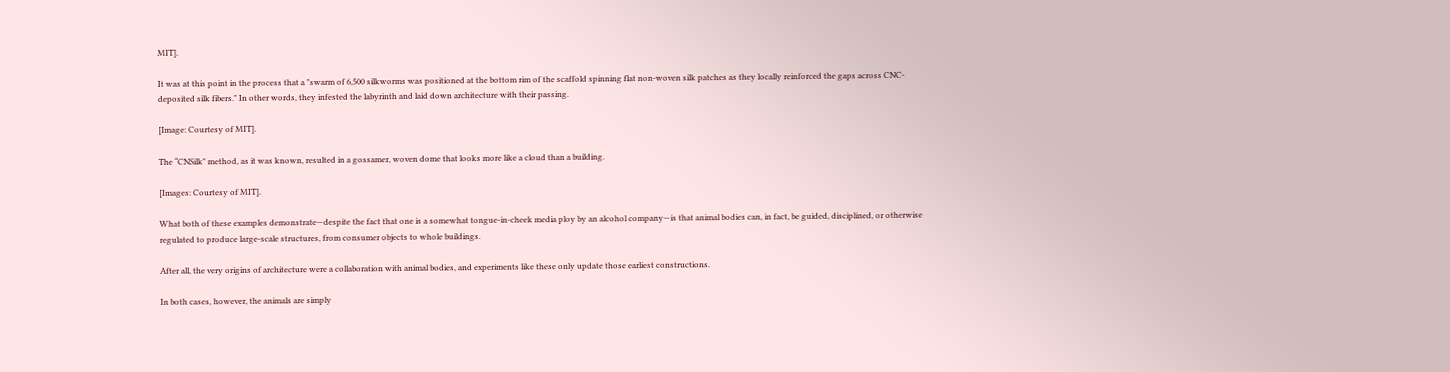MIT].

It was at this point in the process that a "swarm of 6,500 silkworms was positioned at the bottom rim of the scaffold spinning flat non-woven silk patches as they locally reinforced the gaps across CNC-deposited silk fibers." In other words, they infested the labyrinth and laid down architecture with their passing.

[Image: Courtesy of MIT].

The “CNSilk" method, as it was known, resulted in a gossamer, woven dome that looks more like a cloud than a building.

[Images: Courtesy of MIT].

What both of these examples demonstrate—despite the fact that one is a somewhat tongue-in-cheek media ploy by an alcohol company—is that animal bodies can, in fact, be guided, disciplined, or otherwise regulated to produce large-scale structures, from consumer objects to whole buildings.

After all, the very origins of architecture were a collaboration with animal bodies, and experiments like these only update those earliest constructions.

In both cases, however, the animals are simply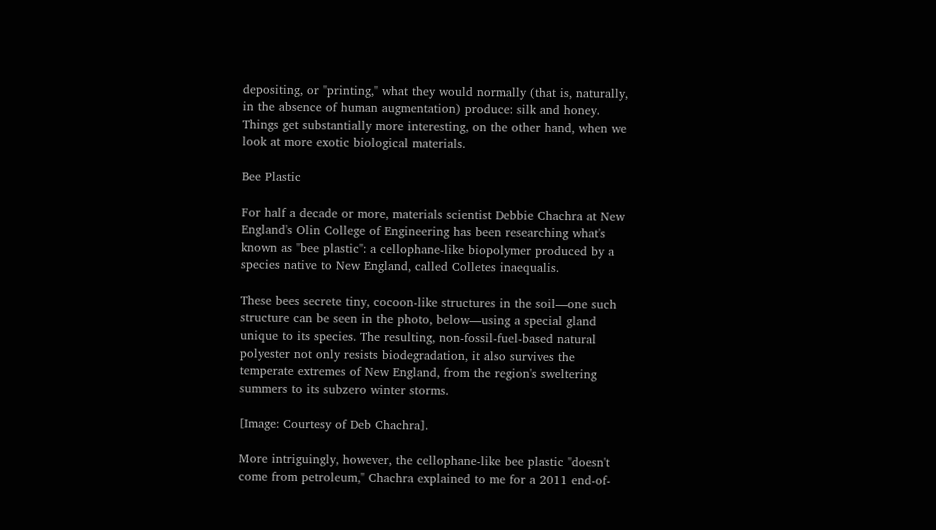depositing, or "printing," what they would normally (that is, naturally, in the absence of human augmentation) produce: silk and honey. Things get substantially more interesting, on the other hand, when we look at more exotic biological materials.

Bee Plastic

For half a decade or more, materials scientist Debbie Chachra at New England's Olin College of Engineering has been researching what's known as "bee plastic": a cellophane-like biopolymer produced by a species native to New England, called Colletes inaequalis.

These bees secrete tiny, cocoon-like structures in the soil—one such structure can be seen in the photo, below—using a special gland unique to its species. The resulting, non-fossil-fuel-based natural polyester not only resists biodegradation, it also survives the temperate extremes of New England, from the region's sweltering summers to its subzero winter storms.

[Image: Courtesy of Deb Chachra].

More intriguingly, however, the cellophane-like bee plastic "doesn't come from petroleum," Chachra explained to me for a 2011 end-of-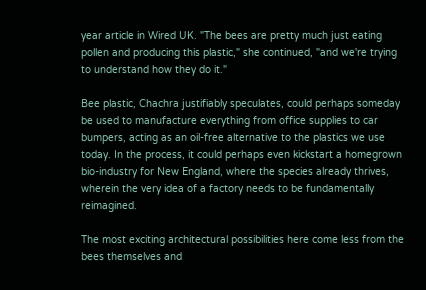year article in Wired UK. "The bees are pretty much just eating pollen and producing this plastic," she continued, "and we're trying to understand how they do it."

Bee plastic, Chachra justifiably speculates, could perhaps someday be used to manufacture everything from office supplies to car bumpers, acting as an oil-free alternative to the plastics we use today. In the process, it could perhaps even kickstart a homegrown bio-industry for New England, where the species already thrives, wherein the very idea of a factory needs to be fundamentally reimagined.

The most exciting architectural possibilities here come less from the bees themselves and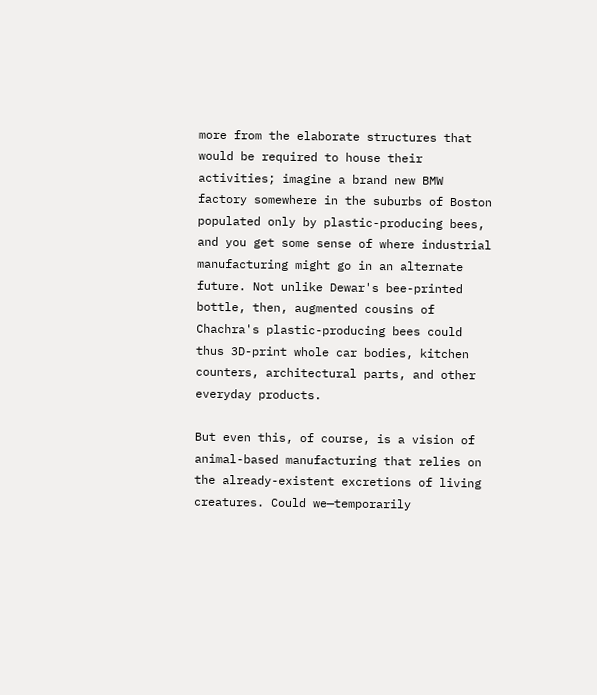more from the elaborate structures that would be required to house their activities; imagine a brand new BMW factory somewhere in the suburbs of Boston populated only by plastic-producing bees, and you get some sense of where industrial manufacturing might go in an alternate future. Not unlike Dewar's bee-printed bottle, then, augmented cousins of Chachra's plastic-producing bees could thus 3D-print whole car bodies, kitchen counters, architectural parts, and other everyday products.

But even this, of course, is a vision of animal-based manufacturing that relies on the already-existent excretions of living creatures. Could we—temporarily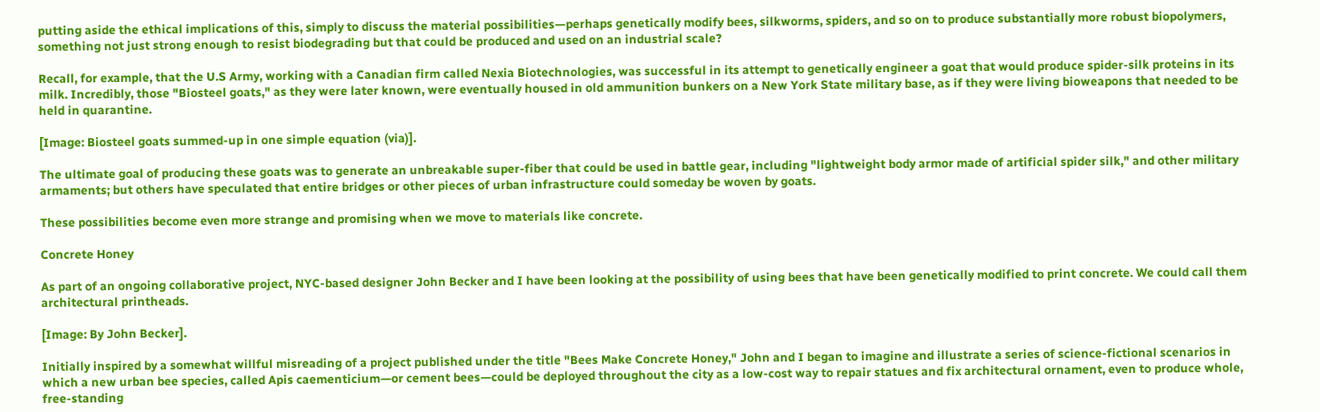putting aside the ethical implications of this, simply to discuss the material possibilities—perhaps genetically modify bees, silkworms, spiders, and so on to produce substantially more robust biopolymers, something not just strong enough to resist biodegrading but that could be produced and used on an industrial scale?

Recall, for example, that the U.S Army, working with a Canadian firm called Nexia Biotechnologies, was successful in its attempt to genetically engineer a goat that would produce spider-silk proteins in its milk. Incredibly, those "Biosteel goats," as they were later known, were eventually housed in old ammunition bunkers on a New York State military base, as if they were living bioweapons that needed to be held in quarantine.

[Image: Biosteel goats summed-up in one simple equation (via)].

The ultimate goal of producing these goats was to generate an unbreakable super-fiber that could be used in battle gear, including "lightweight body armor made of artificial spider silk," and other military armaments; but others have speculated that entire bridges or other pieces of urban infrastructure could someday be woven by goats.

These possibilities become even more strange and promising when we move to materials like concrete.

Concrete Honey

As part of an ongoing collaborative project, NYC-based designer John Becker and I have been looking at the possibility of using bees that have been genetically modified to print concrete. We could call them architectural printheads.

[Image: By John Becker].

Initially inspired by a somewhat willful misreading of a project published under the title "Bees Make Concrete Honey," John and I began to imagine and illustrate a series of science-fictional scenarios in which a new urban bee species, called Apis caementicium—or cement bees—could be deployed throughout the city as a low-cost way to repair statues and fix architectural ornament, even to produce whole, free-standing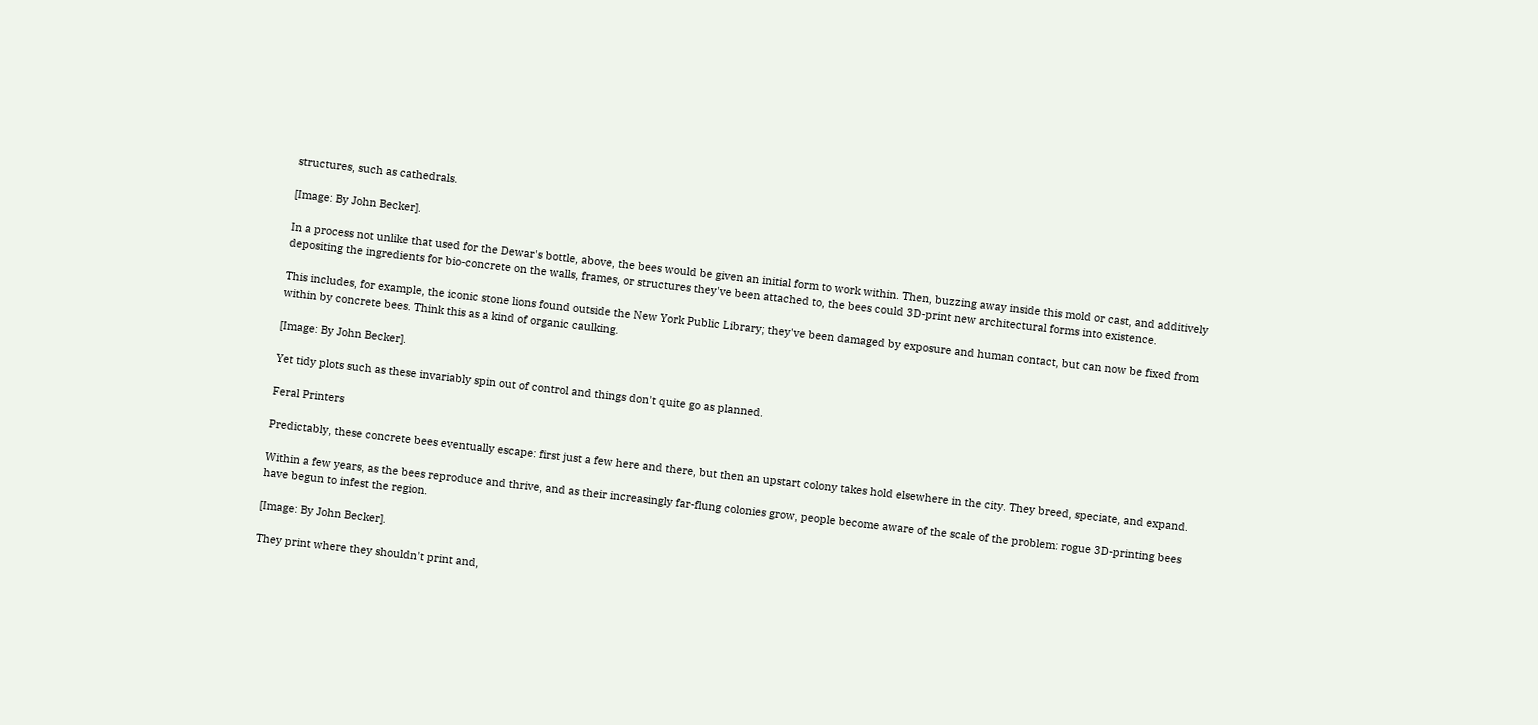structures, such as cathedrals.

[Image: By John Becker].

In a process not unlike that used for the Dewar's bottle, above, the bees would be given an initial form to work within. Then, buzzing away inside this mold or cast, and additively depositing the ingredients for bio-concrete on the walls, frames, or structures they've been attached to, the bees could 3D-print new architectural forms into existence.

This includes, for example, the iconic stone lions found outside the New York Public Library; they've been damaged by exposure and human contact, but can now be fixed from within by concrete bees. Think this as a kind of organic caulking.

[Image: By John Becker].

Yet tidy plots such as these invariably spin out of control and things don't quite go as planned.

Feral Printers

Predictably, these concrete bees eventually escape: first just a few here and there, but then an upstart colony takes hold elsewhere in the city. They breed, speciate, and expand.

Within a few years, as the bees reproduce and thrive, and as their increasingly far-flung colonies grow, people become aware of the scale of the problem: rogue 3D-printing bees have begun to infest the region.

[Image: By John Becker].

They print where they shouldn't print and,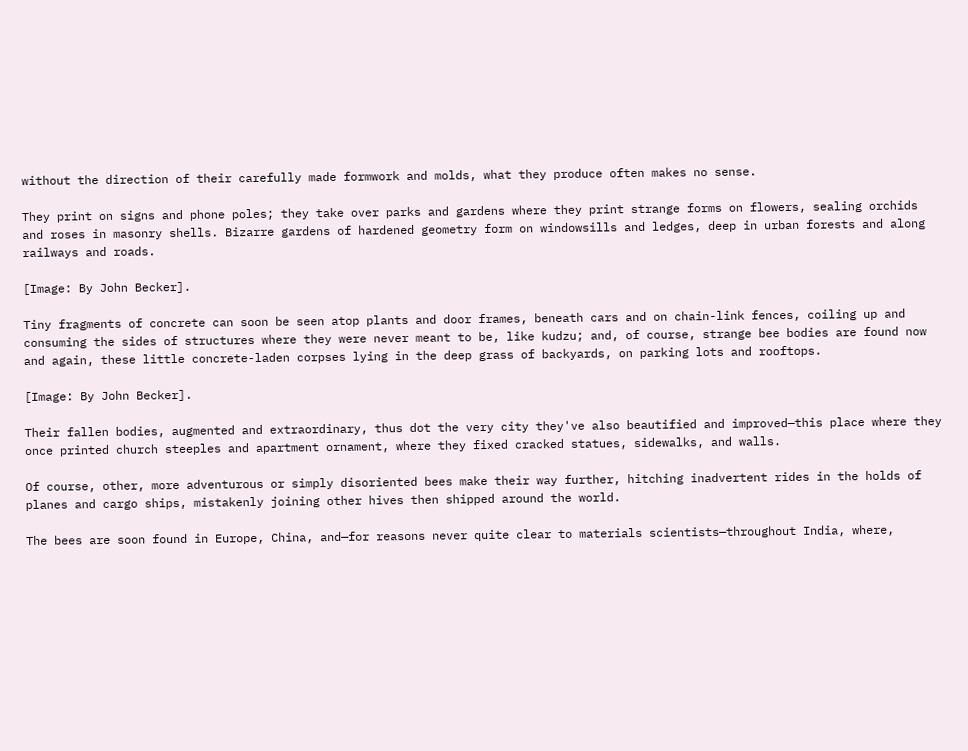without the direction of their carefully made formwork and molds, what they produce often makes no sense.

They print on signs and phone poles; they take over parks and gardens where they print strange forms on flowers, sealing orchids and roses in masonry shells. Bizarre gardens of hardened geometry form on windowsills and ledges, deep in urban forests and along railways and roads.

[Image: By John Becker].

Tiny fragments of concrete can soon be seen atop plants and door frames, beneath cars and on chain-link fences, coiling up and consuming the sides of structures where they were never meant to be, like kudzu; and, of course, strange bee bodies are found now and again, these little concrete-laden corpses lying in the deep grass of backyards, on parking lots and rooftops.

[Image: By John Becker].

Their fallen bodies, augmented and extraordinary, thus dot the very city they've also beautified and improved—this place where they once printed church steeples and apartment ornament, where they fixed cracked statues, sidewalks, and walls.

Of course, other, more adventurous or simply disoriented bees make their way further, hitching inadvertent rides in the holds of planes and cargo ships, mistakenly joining other hives then shipped around the world.

The bees are soon found in Europe, China, and—for reasons never quite clear to materials scientists—throughout India, where,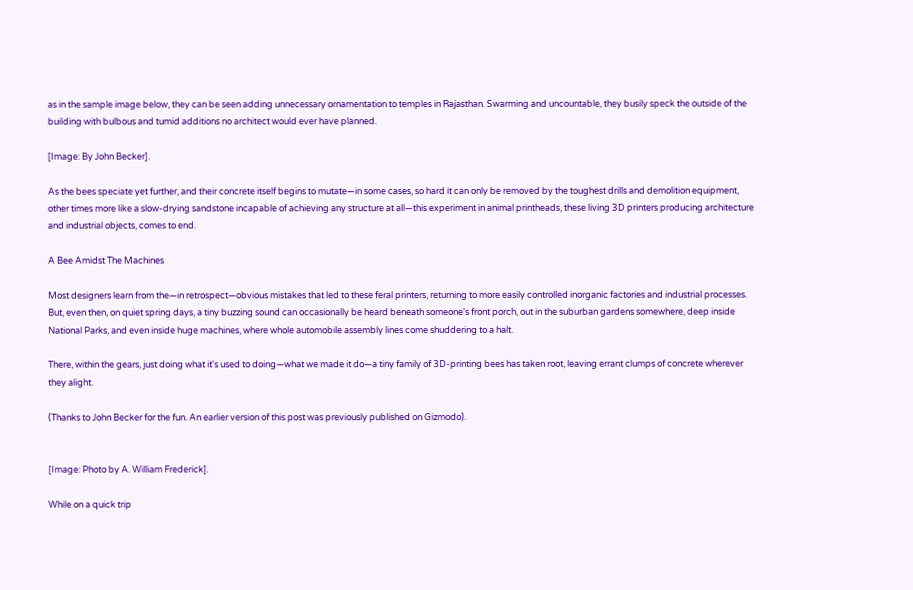as in the sample image below, they can be seen adding unnecessary ornamentation to temples in Rajasthan. Swarming and uncountable, they busily speck the outside of the building with bulbous and tumid additions no architect would ever have planned.

[Image: By John Becker].

As the bees speciate yet further, and their concrete itself begins to mutate—in some cases, so hard it can only be removed by the toughest drills and demolition equipment, other times more like a slow-drying sandstone incapable of achieving any structure at all—this experiment in animal printheads, these living 3D printers producing architecture and industrial objects, comes to end.

A Bee Amidst The Machines

Most designers learn from the—in retrospect—obvious mistakes that led to these feral printers, returning to more easily controlled inorganic factories and industrial processes. But, even then, on quiet spring days, a tiny buzzing sound can occasionally be heard beneath someone's front porch, out in the suburban gardens somewhere, deep inside National Parks, and even inside huge machines, where whole automobile assembly lines come shuddering to a halt.

There, within the gears, just doing what it's used to doing—what we made it do—a tiny family of 3D-printing bees has taken root, leaving errant clumps of concrete wherever they alight.

(Thanks to John Becker for the fun. An earlier version of this post was previously published on Gizmodo).


[Image: Photo by A. William Frederick].

While on a quick trip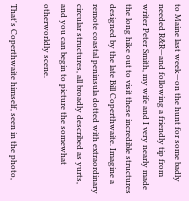to Maine last week—on the hunt for some badly needed R&R—and following a friendly tip from writer Peter Smith, my wife and I very nearly made the long hike out to visit these incredible structures designed by the late Bill Coperthwaite. Imagine a remote coastal peninsula dotted with extraordinary circular structures, all broadly described as yurts, and you can begin to picture the somewhat otherworldly scene.

That's Coperthwaite himself, seen in the photo,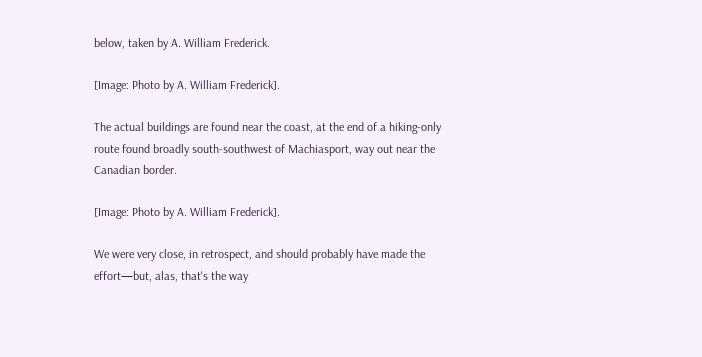below, taken by A. William Frederick.

[Image: Photo by A. William Frederick].

The actual buildings are found near the coast, at the end of a hiking-only route found broadly south-southwest of Machiasport, way out near the Canadian border.

[Image: Photo by A. William Frederick].

We were very close, in retrospect, and should probably have made the effort—but, alas, that's the way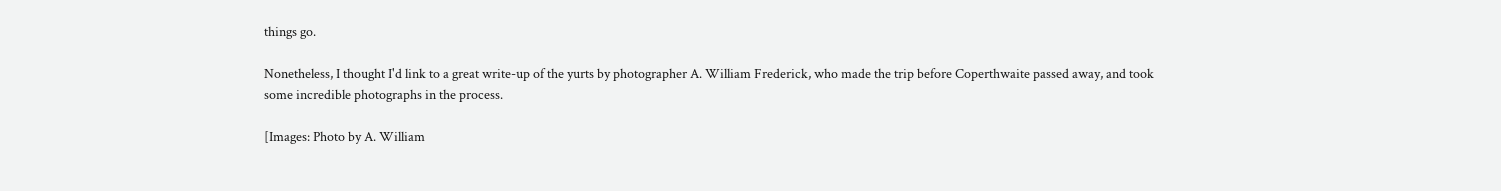things go.

Nonetheless, I thought I'd link to a great write-up of the yurts by photographer A. William Frederick, who made the trip before Coperthwaite passed away, and took some incredible photographs in the process.

[Images: Photo by A. William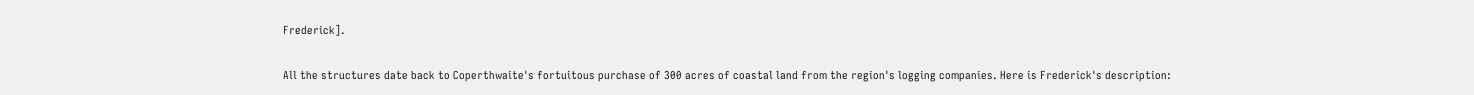Frederick].

All the structures date back to Coperthwaite's fortuitous purchase of 300 acres of coastal land from the region's logging companies. Here is Frederick's description: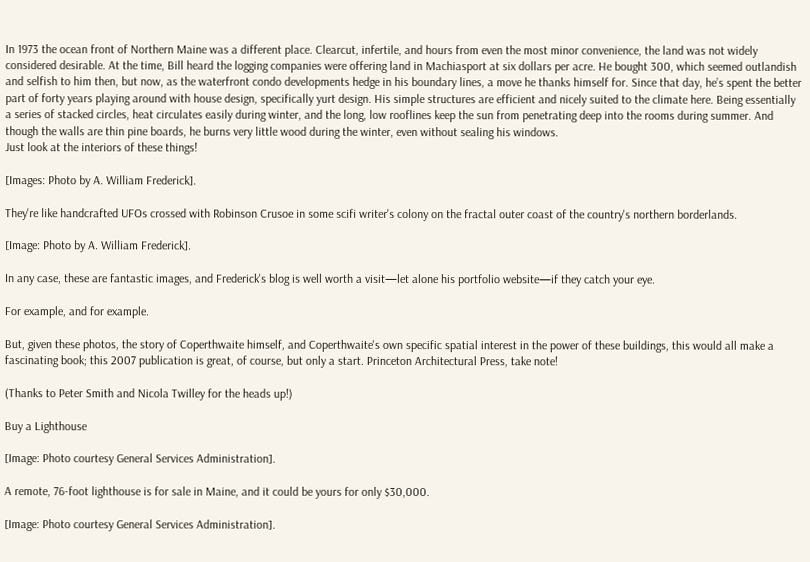In 1973 the ocean front of Northern Maine was a different place. Clearcut, infertile, and hours from even the most minor convenience, the land was not widely considered desirable. At the time, Bill heard the logging companies were offering land in Machiasport at six dollars per acre. He bought 300, which seemed outlandish and selfish to him then, but now, as the waterfront condo developments hedge in his boundary lines, a move he thanks himself for. Since that day, he’s spent the better part of forty years playing around with house design, specifically yurt design. His simple structures are efficient and nicely suited to the climate here. Being essentially a series of stacked circles, heat circulates easily during winter, and the long, low rooflines keep the sun from penetrating deep into the rooms during summer. And though the walls are thin pine boards, he burns very little wood during the winter, even without sealing his windows.
Just look at the interiors of these things!

[Images: Photo by A. William Frederick].

They're like handcrafted UFOs crossed with Robinson Crusoe in some scifi writer's colony on the fractal outer coast of the country's northern borderlands.

[Image: Photo by A. William Frederick].

In any case, these are fantastic images, and Frederick's blog is well worth a visit—let alone his portfolio website—if they catch your eye.

For example, and for example.

But, given these photos, the story of Coperthwaite himself, and Coperthwaite's own specific spatial interest in the power of these buildings, this would all make a fascinating book; this 2007 publication is great, of course, but only a start. Princeton Architectural Press, take note!

(Thanks to Peter Smith and Nicola Twilley for the heads up!)

Buy a Lighthouse

[Image: Photo courtesy General Services Administration].

A remote, 76-foot lighthouse is for sale in Maine, and it could be yours for only $30,000.

[Image: Photo courtesy General Services Administration].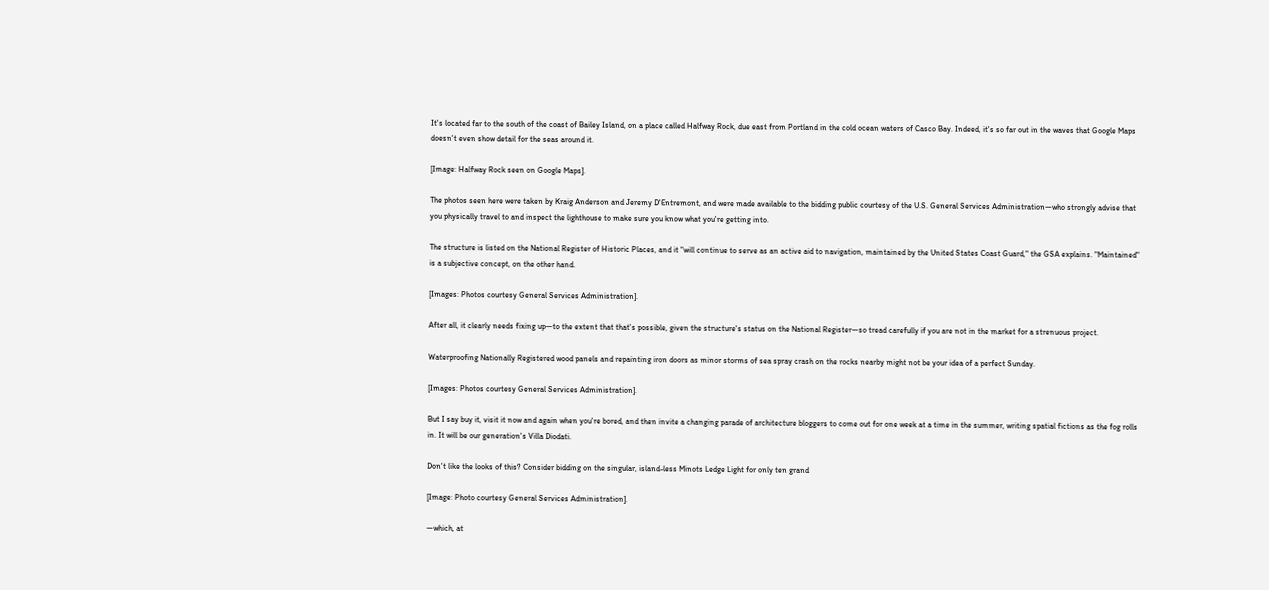It's located far to the south of the coast of Bailey Island, on a place called Halfway Rock, due east from Portland in the cold ocean waters of Casco Bay. Indeed, it's so far out in the waves that Google Maps doesn't even show detail for the seas around it.

[Image: Halfway Rock seen on Google Maps].

The photos seen here were taken by Kraig Anderson and Jeremy D'Entremont, and were made available to the bidding public courtesy of the U.S. General Services Administration—who strongly advise that you physically travel to and inspect the lighthouse to make sure you know what you're getting into.

The structure is listed on the National Register of Historic Places, and it "will continue to serve as an active aid to navigation, maintained by the United States Coast Guard," the GSA explains. "Maintained" is a subjective concept, on the other hand.

[Images: Photos courtesy General Services Administration].

After all, it clearly needs fixing up—to the extent that that's possible, given the structure's status on the National Register—so tread carefully if you are not in the market for a strenuous project.

Waterproofing Nationally Registered wood panels and repainting iron doors as minor storms of sea spray crash on the rocks nearby might not be your idea of a perfect Sunday.

[Images: Photos courtesy General Services Administration].

But I say buy it, visit it now and again when you're bored, and then invite a changing parade of architecture bloggers to come out for one week at a time in the summer, writing spatial fictions as the fog rolls in. It will be our generation's Villa Diodati.

Don't like the looks of this? Consider bidding on the singular, island-less Minots Ledge Light for only ten grand

[Image: Photo courtesy General Services Administration].

—which, at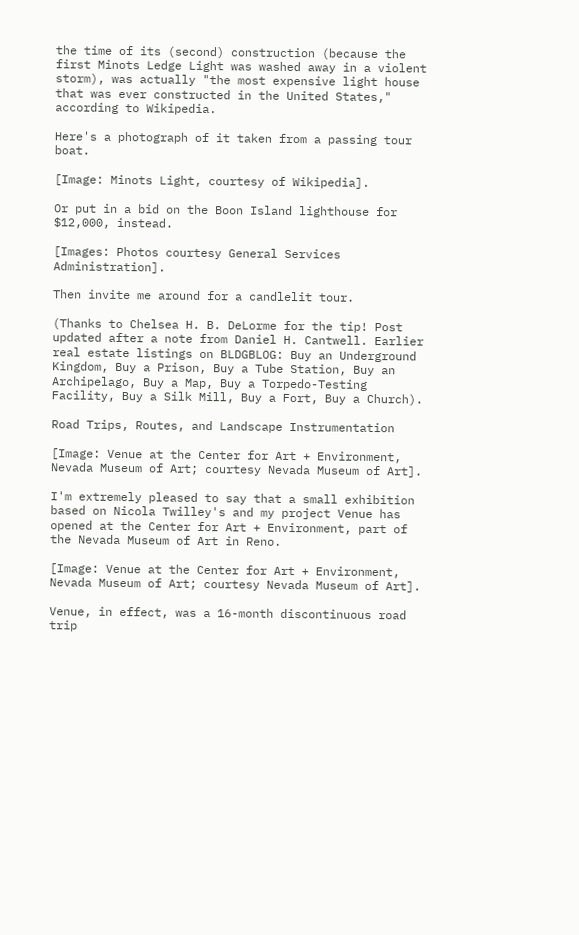the time of its (second) construction (because the first Minots Ledge Light was washed away in a violent storm), was actually "the most expensive light house that was ever constructed in the United States," according to Wikipedia.

Here's a photograph of it taken from a passing tour boat.

[Image: Minots Light, courtesy of Wikipedia].

Or put in a bid on the Boon Island lighthouse for $12,000, instead.

[Images: Photos courtesy General Services Administration].

Then invite me around for a candlelit tour.

(Thanks to Chelsea H. B. DeLorme for the tip! Post updated after a note from Daniel H. Cantwell. Earlier real estate listings on BLDGBLOG: Buy an Underground Kingdom, Buy a Prison, Buy a Tube Station, Buy an Archipelago, Buy a Map, Buy a Torpedo-Testing Facility, Buy a Silk Mill, Buy a Fort, Buy a Church).

Road Trips, Routes, and Landscape Instrumentation

[Image: Venue at the Center for Art + Environment, Nevada Museum of Art; courtesy Nevada Museum of Art].

I'm extremely pleased to say that a small exhibition based on Nicola Twilley's and my project Venue has opened at the Center for Art + Environment, part of the Nevada Museum of Art in Reno.

[Image: Venue at the Center for Art + Environment, Nevada Museum of Art; courtesy Nevada Museum of Art].

Venue, in effect, was a 16-month discontinuous road trip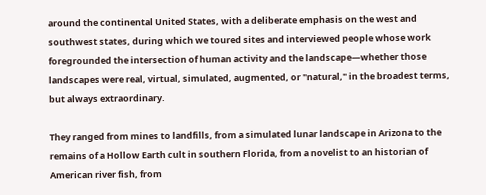around the continental United States, with a deliberate emphasis on the west and southwest states, during which we toured sites and interviewed people whose work foregrounded the intersection of human activity and the landscape—whether those landscapes were real, virtual, simulated, augmented, or "natural," in the broadest terms, but always extraordinary.

They ranged from mines to landfills, from a simulated lunar landscape in Arizona to the remains of a Hollow Earth cult in southern Florida, from a novelist to an historian of American river fish, from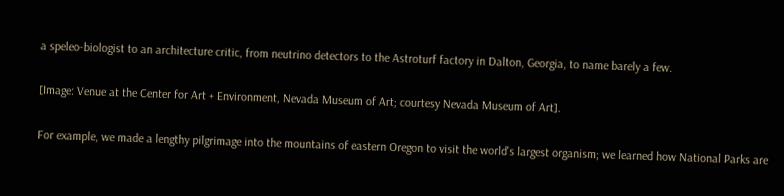a speleo-biologist to an architecture critic, from neutrino detectors to the Astroturf factory in Dalton, Georgia, to name barely a few.

[Image: Venue at the Center for Art + Environment, Nevada Museum of Art; courtesy Nevada Museum of Art].

For example, we made a lengthy pilgrimage into the mountains of eastern Oregon to visit the world's largest organism; we learned how National Parks are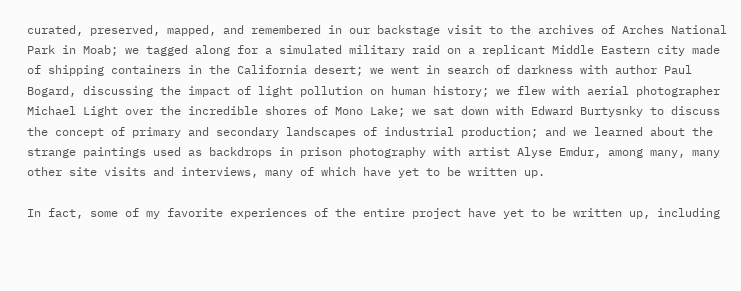curated, preserved, mapped, and remembered in our backstage visit to the archives of Arches National Park in Moab; we tagged along for a simulated military raid on a replicant Middle Eastern city made of shipping containers in the California desert; we went in search of darkness with author Paul Bogard, discussing the impact of light pollution on human history; we flew with aerial photographer Michael Light over the incredible shores of Mono Lake; we sat down with Edward Burtysnky to discuss the concept of primary and secondary landscapes of industrial production; and we learned about the strange paintings used as backdrops in prison photography with artist Alyse Emdur, among many, many other site visits and interviews, many of which have yet to be written up.

In fact, some of my favorite experiences of the entire project have yet to be written up, including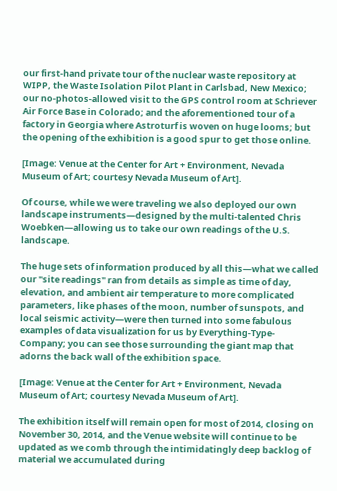our first-hand private tour of the nuclear waste repository at WIPP, the Waste Isolation Pilot Plant in Carlsbad, New Mexico; our no-photos-allowed visit to the GPS control room at Schriever Air Force Base in Colorado; and the aforementioned tour of a factory in Georgia where Astroturf is woven on huge looms; but the opening of the exhibition is a good spur to get those online.

[Image: Venue at the Center for Art + Environment, Nevada Museum of Art; courtesy Nevada Museum of Art].

Of course, while we were traveling we also deployed our own landscape instruments—designed by the multi-talented Chris Woebken—allowing us to take our own readings of the U.S. landscape.

The huge sets of information produced by all this—what we called our "site readings" ran from details as simple as time of day, elevation, and ambient air temperature to more complicated parameters, like phases of the moon, number of sunspots, and local seismic activity—were then turned into some fabulous examples of data visualization for us by Everything-Type-Company; you can see those surrounding the giant map that adorns the back wall of the exhibition space.

[Image: Venue at the Center for Art + Environment, Nevada Museum of Art; courtesy Nevada Museum of Art].

The exhibition itself will remain open for most of 2014, closing on November 30, 2014, and the Venue website will continue to be updated as we comb through the intimidatingly deep backlog of material we accumulated during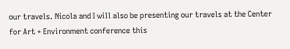our travels. Nicola and I will also be presenting our travels at the Center for Art + Environment conference this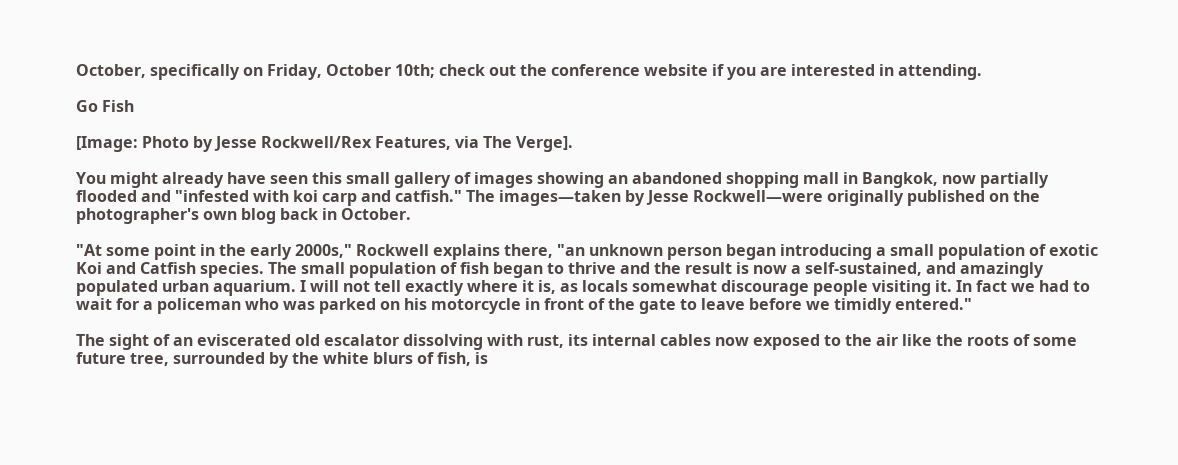October, specifically on Friday, October 10th; check out the conference website if you are interested in attending.

Go Fish

[Image: Photo by Jesse Rockwell/Rex Features, via The Verge].

You might already have seen this small gallery of images showing an abandoned shopping mall in Bangkok, now partially flooded and "infested with koi carp and catfish." The images—taken by Jesse Rockwell—were originally published on the photographer's own blog back in October.

"At some point in the early 2000s," Rockwell explains there, "an unknown person began introducing a small population of exotic Koi and Catfish species. The small population of fish began to thrive and the result is now a self-sustained, and amazingly populated urban aquarium. I will not tell exactly where it is, as locals somewhat discourage people visiting it. In fact we had to wait for a policeman who was parked on his motorcycle in front of the gate to leave before we timidly entered."

The sight of an eviscerated old escalator dissolving with rust, its internal cables now exposed to the air like the roots of some future tree, surrounded by the white blurs of fish, is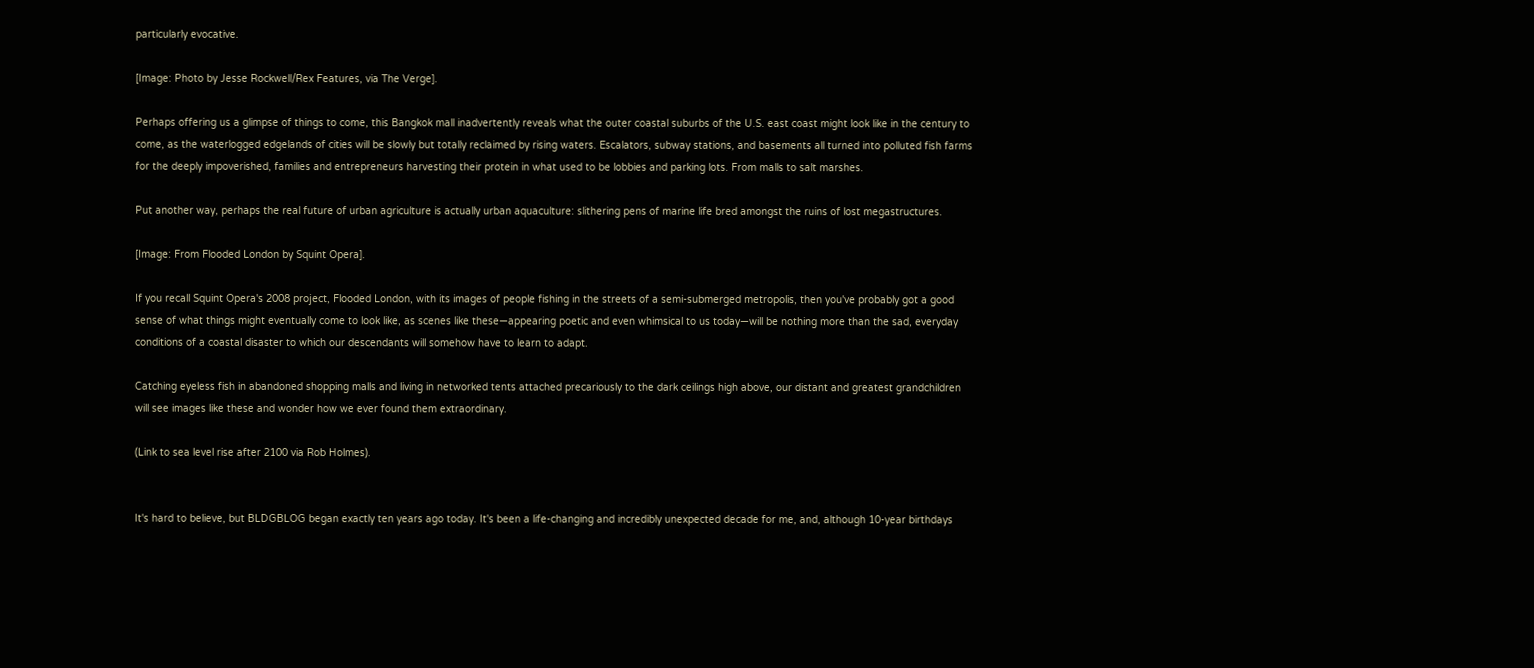particularly evocative.

[Image: Photo by Jesse Rockwell/Rex Features, via The Verge].

Perhaps offering us a glimpse of things to come, this Bangkok mall inadvertently reveals what the outer coastal suburbs of the U.S. east coast might look like in the century to come, as the waterlogged edgelands of cities will be slowly but totally reclaimed by rising waters. Escalators, subway stations, and basements all turned into polluted fish farms for the deeply impoverished, families and entrepreneurs harvesting their protein in what used to be lobbies and parking lots. From malls to salt marshes.

Put another way, perhaps the real future of urban agriculture is actually urban aquaculture: slithering pens of marine life bred amongst the ruins of lost megastructures.

[Image: From Flooded London by Squint Opera].

If you recall Squint Opera's 2008 project, Flooded London, with its images of people fishing in the streets of a semi-submerged metropolis, then you've probably got a good sense of what things might eventually come to look like, as scenes like these—appearing poetic and even whimsical to us today—will be nothing more than the sad, everyday conditions of a coastal disaster to which our descendants will somehow have to learn to adapt.

Catching eyeless fish in abandoned shopping malls and living in networked tents attached precariously to the dark ceilings high above, our distant and greatest grandchildren will see images like these and wonder how we ever found them extraordinary.

(Link to sea level rise after 2100 via Rob Holmes).


It's hard to believe, but BLDGBLOG began exactly ten years ago today. It's been a life-changing and incredibly unexpected decade for me, and, although 10-year birthdays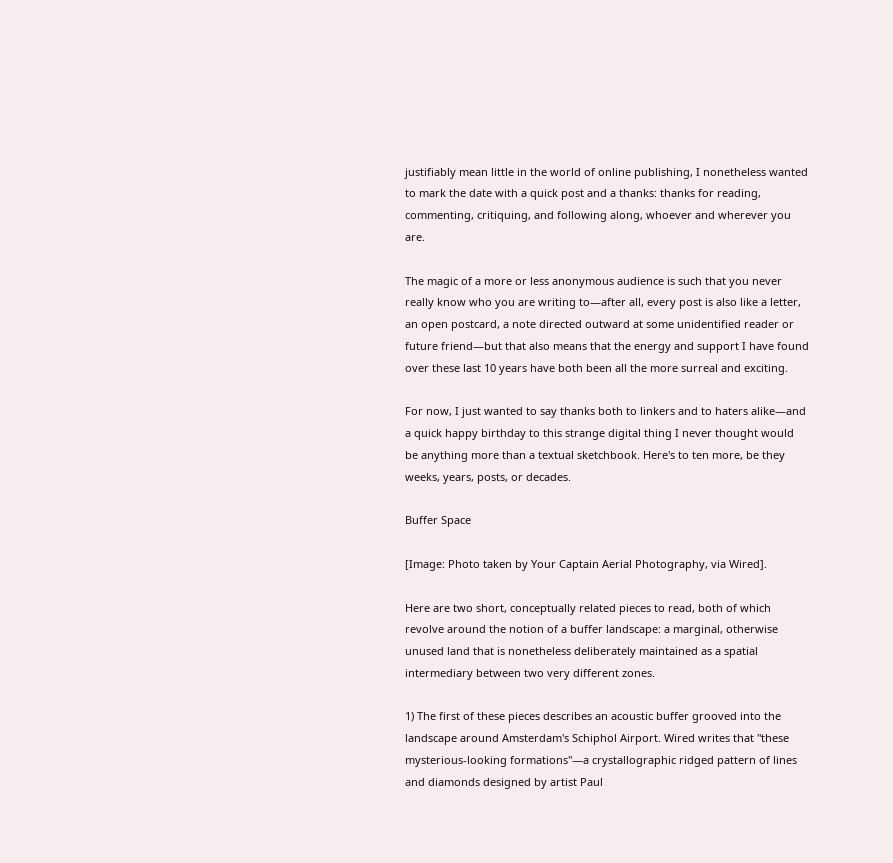justifiably mean little in the world of online publishing, I nonetheless wanted to mark the date with a quick post and a thanks: thanks for reading, commenting, critiquing, and following along, whoever and wherever you are.

The magic of a more or less anonymous audience is such that you never really know who you are writing to—after all, every post is also like a letter, an open postcard, a note directed outward at some unidentified reader or future friend—but that also means that the energy and support I have found over these last 10 years have both been all the more surreal and exciting.

For now, I just wanted to say thanks both to linkers and to haters alike—and a quick happy birthday to this strange digital thing I never thought would be anything more than a textual sketchbook. Here's to ten more, be they weeks, years, posts, or decades.

Buffer Space

[Image: Photo taken by Your Captain Aerial Photography, via Wired].

Here are two short, conceptually related pieces to read, both of which revolve around the notion of a buffer landscape: a marginal, otherwise unused land that is nonetheless deliberately maintained as a spatial intermediary between two very different zones.

1) The first of these pieces describes an acoustic buffer grooved into the landscape around Amsterdam's Schiphol Airport. Wired writes that "these mysterious-looking formations"—a crystallographic ridged pattern of lines and diamonds designed by artist Paul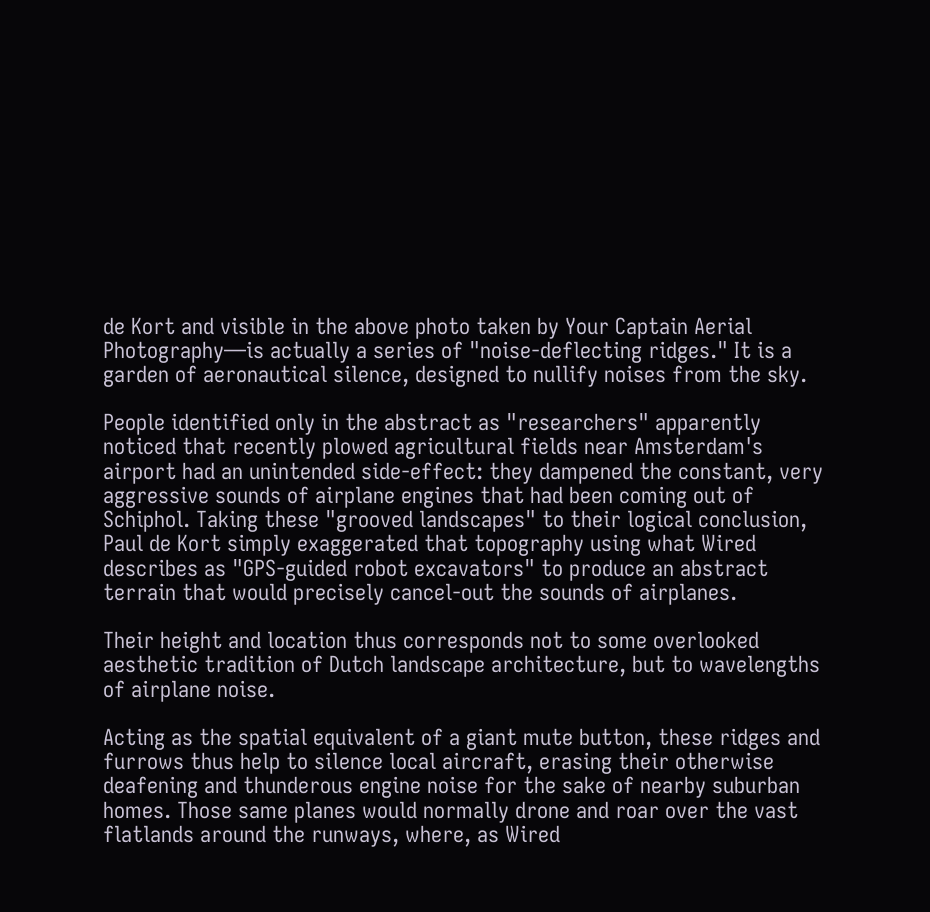de Kort and visible in the above photo taken by Your Captain Aerial Photography—is actually a series of "noise-deflecting ridges." It is a garden of aeronautical silence, designed to nullify noises from the sky.

People identified only in the abstract as "researchers" apparently noticed that recently plowed agricultural fields near Amsterdam's airport had an unintended side-effect: they dampened the constant, very aggressive sounds of airplane engines that had been coming out of Schiphol. Taking these "grooved landscapes" to their logical conclusion, Paul de Kort simply exaggerated that topography using what Wired describes as "GPS-guided robot excavators" to produce an abstract terrain that would precisely cancel-out the sounds of airplanes.

Their height and location thus corresponds not to some overlooked aesthetic tradition of Dutch landscape architecture, but to wavelengths of airplane noise.

Acting as the spatial equivalent of a giant mute button, these ridges and furrows thus help to silence local aircraft, erasing their otherwise deafening and thunderous engine noise for the sake of nearby suburban homes. Those same planes would normally drone and roar over the vast flatlands around the runways, where, as Wired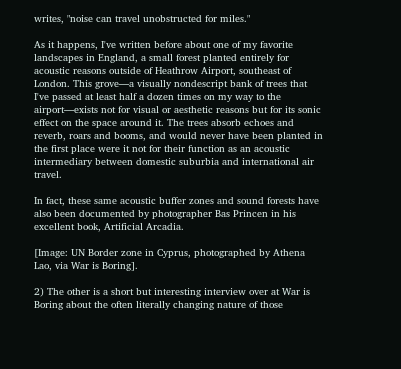writes, "noise can travel unobstructed for miles."

As it happens, I've written before about one of my favorite landscapes in England, a small forest planted entirely for acoustic reasons outside of Heathrow Airport, southeast of London. This grove—a visually nondescript bank of trees that I've passed at least half a dozen times on my way to the airport—exists not for visual or aesthetic reasons but for its sonic effect on the space around it. The trees absorb echoes and reverb, roars and booms, and would never have been planted in the first place were it not for their function as an acoustic intermediary between domestic suburbia and international air travel.

In fact, these same acoustic buffer zones and sound forests have also been documented by photographer Bas Princen in his excellent book, Artificial Arcadia.

[Image: UN Border zone in Cyprus, photographed by Athena Lao, via War is Boring].

2) The other is a short but interesting interview over at War is Boring about the often literally changing nature of those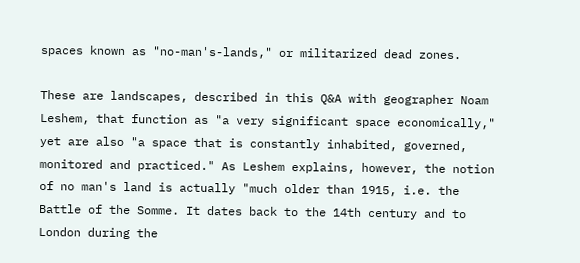spaces known as "no-man's-lands," or militarized dead zones.

These are landscapes, described in this Q&A with geographer Noam Leshem, that function as "a very significant space economically," yet are also "a space that is constantly inhabited, governed, monitored and practiced." As Leshem explains, however, the notion of no man's land is actually "much older than 1915, i.e. the Battle of the Somme. It dates back to the 14th century and to London during the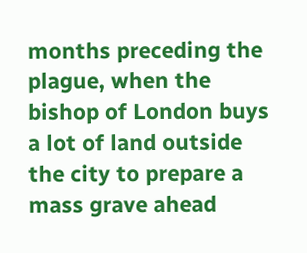months preceding the plague, when the bishop of London buys a lot of land outside the city to prepare a mass grave ahead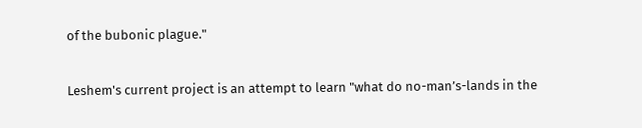of the bubonic plague."

Leshem's current project is an attempt to learn "what do no-man’s-lands in the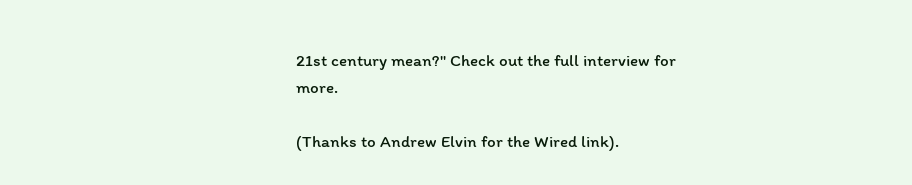21st century mean?" Check out the full interview for more.

(Thanks to Andrew Elvin for the Wired link).